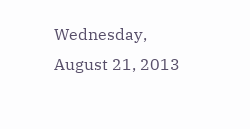Wednesday, August 21, 2013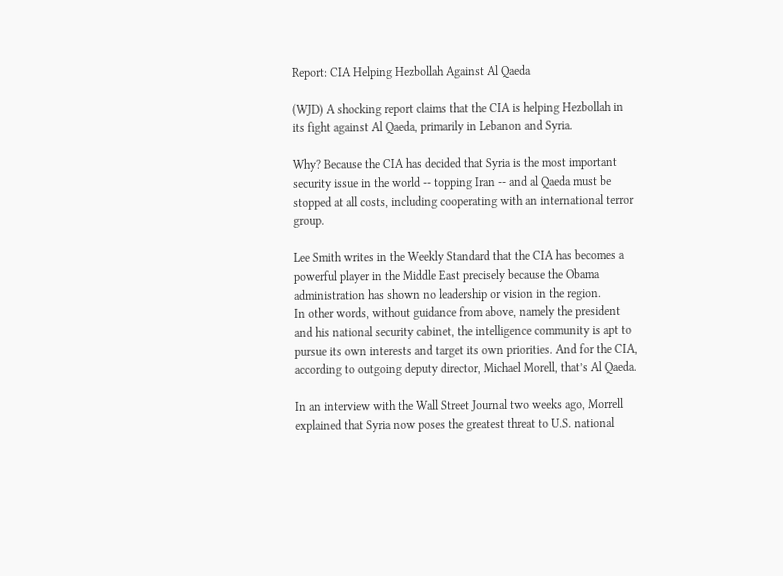Report: CIA Helping Hezbollah Against Al Qaeda

(WJD) A shocking report claims that the CIA is helping Hezbollah in its fight against Al Qaeda, primarily in Lebanon and Syria.

Why? Because the CIA has decided that Syria is the most important security issue in the world -- topping Iran -- and al Qaeda must be stopped at all costs, including cooperating with an international terror group.

Lee Smith writes in the Weekly Standard that the CIA has becomes a powerful player in the Middle East precisely because the Obama administration has shown no leadership or vision in the region.
In other words, without guidance from above, namely the president and his national security cabinet, the intelligence community is apt to pursue its own interests and target its own priorities. And for the CIA, according to outgoing deputy director, Michael Morell, that’s Al Qaeda.

In an interview with the Wall Street Journal two weeks ago, Morrell explained that Syria now poses the greatest threat to U.S. national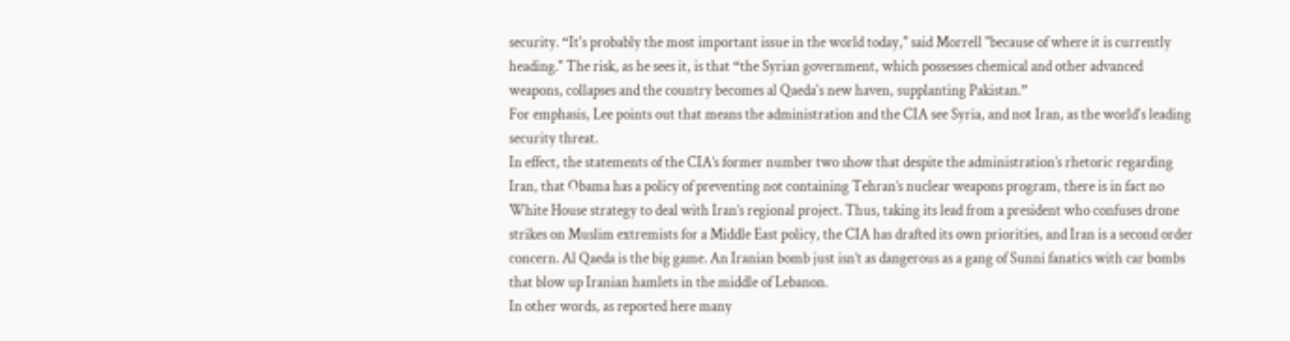security. “It's probably the most important issue in the world today," said Morrell "because of where it is currently heading." The risk, as he sees it, is that “the Syrian government, which possesses chemical and other advanced weapons, collapses and the country becomes al Qaeda's new haven, supplanting Pakistan.”
For emphasis, Lee points out that means the administration and the CIA see Syria, and not Iran, as the world's leading security threat.
In effect, the statements of the CIA’s former number two show that despite the administration’s rhetoric regarding Iran, that Obama has a policy of preventing not containing Tehran’s nuclear weapons program, there is in fact no White House strategy to deal with Iran’s regional project. Thus, taking its lead from a president who confuses drone strikes on Muslim extremists for a Middle East policy, the CIA has drafted its own priorities, and Iran is a second order concern. Al Qaeda is the big game. An Iranian bomb just isn’t as dangerous as a gang of Sunni fanatics with car bombs that blow up Iranian hamlets in the middle of Lebanon.
In other words, as reported here many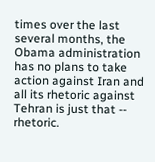times over the last several months, the Obama administration has no plans to take action against Iran and all its rhetoric against Tehran is just that -- rhetoric.